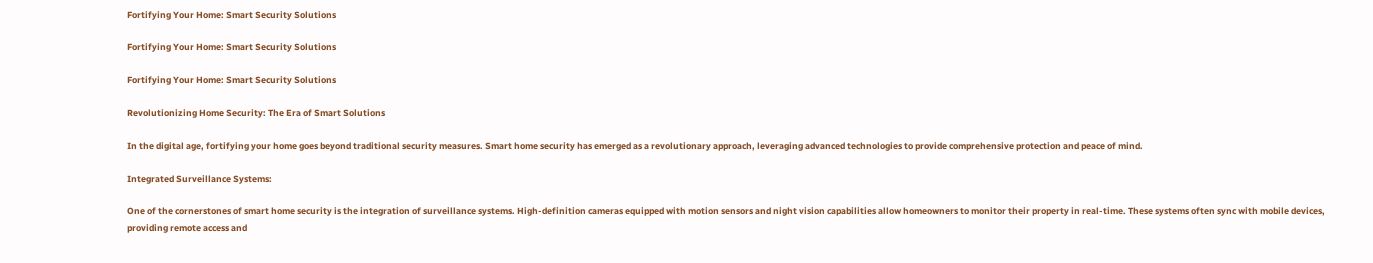Fortifying Your Home: Smart Security Solutions

Fortifying Your Home: Smart Security Solutions

Fortifying Your Home: Smart Security Solutions

Revolutionizing Home Security: The Era of Smart Solutions

In the digital age, fortifying your home goes beyond traditional security measures. Smart home security has emerged as a revolutionary approach, leveraging advanced technologies to provide comprehensive protection and peace of mind.

Integrated Surveillance Systems:

One of the cornerstones of smart home security is the integration of surveillance systems. High-definition cameras equipped with motion sensors and night vision capabilities allow homeowners to monitor their property in real-time. These systems often sync with mobile devices, providing remote access and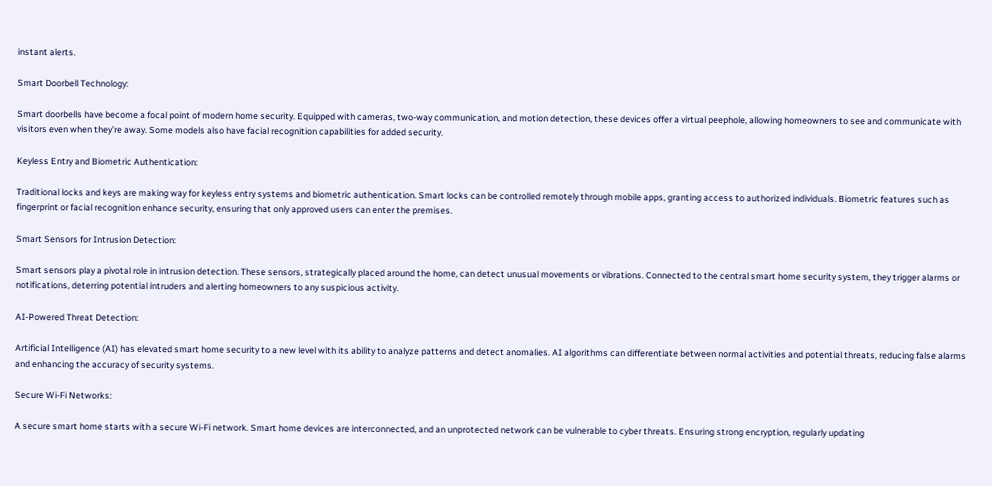instant alerts.

Smart Doorbell Technology:

Smart doorbells have become a focal point of modern home security. Equipped with cameras, two-way communication, and motion detection, these devices offer a virtual peephole, allowing homeowners to see and communicate with visitors even when they’re away. Some models also have facial recognition capabilities for added security.

Keyless Entry and Biometric Authentication:

Traditional locks and keys are making way for keyless entry systems and biometric authentication. Smart locks can be controlled remotely through mobile apps, granting access to authorized individuals. Biometric features such as fingerprint or facial recognition enhance security, ensuring that only approved users can enter the premises.

Smart Sensors for Intrusion Detection:

Smart sensors play a pivotal role in intrusion detection. These sensors, strategically placed around the home, can detect unusual movements or vibrations. Connected to the central smart home security system, they trigger alarms or notifications, deterring potential intruders and alerting homeowners to any suspicious activity.

AI-Powered Threat Detection:

Artificial Intelligence (AI) has elevated smart home security to a new level with its ability to analyze patterns and detect anomalies. AI algorithms can differentiate between normal activities and potential threats, reducing false alarms and enhancing the accuracy of security systems.

Secure Wi-Fi Networks:

A secure smart home starts with a secure Wi-Fi network. Smart home devices are interconnected, and an unprotected network can be vulnerable to cyber threats. Ensuring strong encryption, regularly updating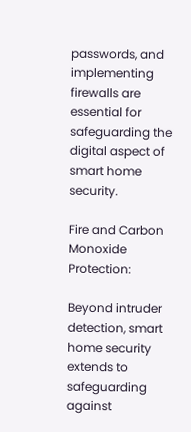passwords, and implementing firewalls are essential for safeguarding the digital aspect of smart home security.

Fire and Carbon Monoxide Protection:

Beyond intruder detection, smart home security extends to safeguarding against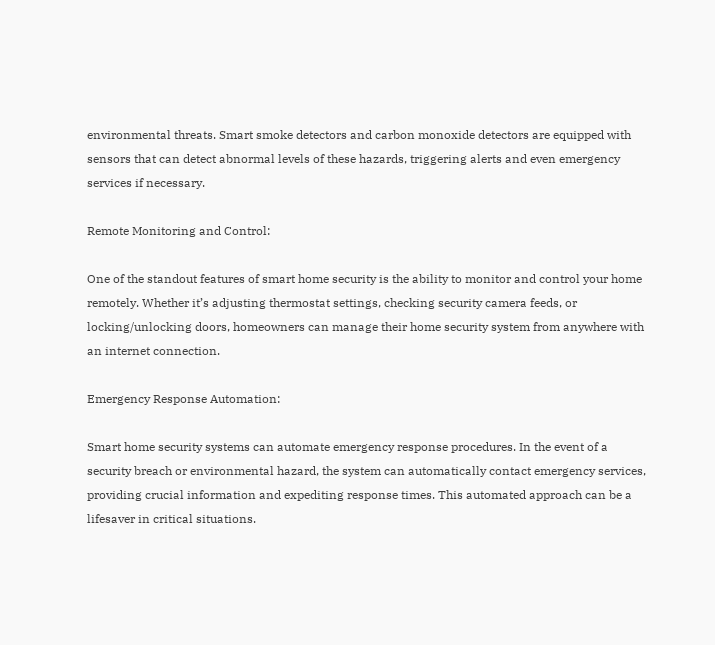environmental threats. Smart smoke detectors and carbon monoxide detectors are equipped with sensors that can detect abnormal levels of these hazards, triggering alerts and even emergency services if necessary.

Remote Monitoring and Control:

One of the standout features of smart home security is the ability to monitor and control your home remotely. Whether it’s adjusting thermostat settings, checking security camera feeds, or locking/unlocking doors, homeowners can manage their home security system from anywhere with an internet connection.

Emergency Response Automation:

Smart home security systems can automate emergency response procedures. In the event of a security breach or environmental hazard, the system can automatically contact emergency services, providing crucial information and expediting response times. This automated approach can be a lifesaver in critical situations.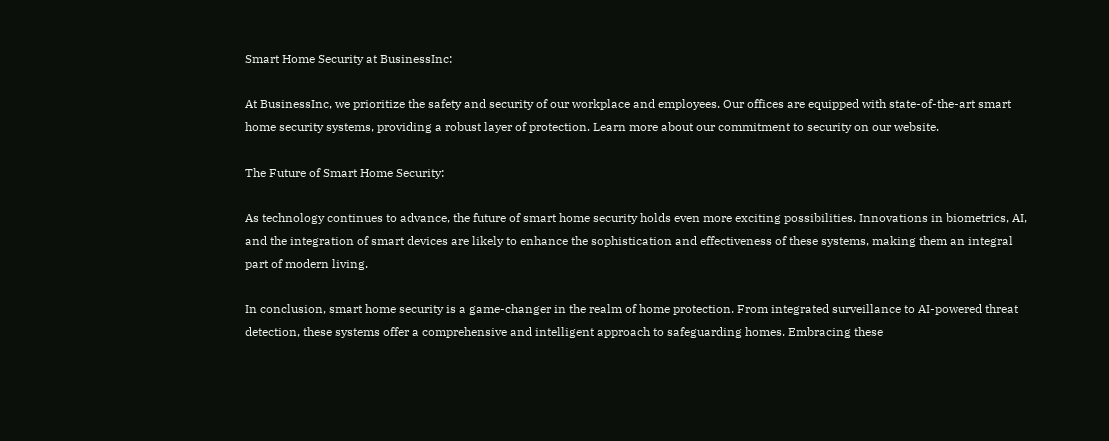Smart Home Security at BusinessInc:

At BusinessInc, we prioritize the safety and security of our workplace and employees. Our offices are equipped with state-of-the-art smart home security systems, providing a robust layer of protection. Learn more about our commitment to security on our website.

The Future of Smart Home Security:

As technology continues to advance, the future of smart home security holds even more exciting possibilities. Innovations in biometrics, AI, and the integration of smart devices are likely to enhance the sophistication and effectiveness of these systems, making them an integral part of modern living.

In conclusion, smart home security is a game-changer in the realm of home protection. From integrated surveillance to AI-powered threat detection, these systems offer a comprehensive and intelligent approach to safeguarding homes. Embracing these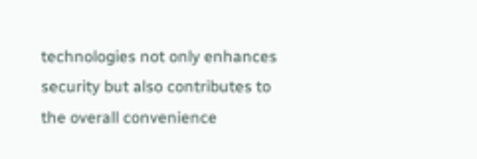technologies not only enhances security but also contributes to the overall convenience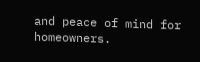and peace of mind for homeowners.